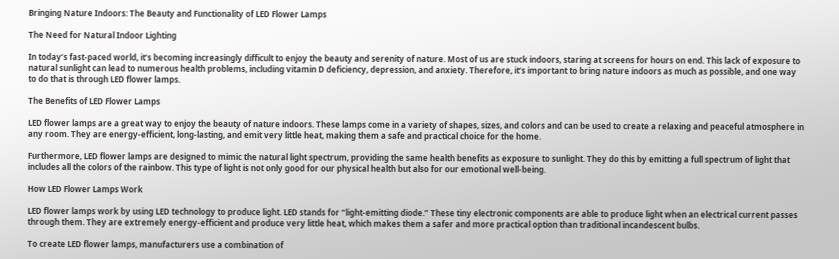Bringing Nature Indoors: The Beauty and Functionality of LED Flower Lamps

The Need for Natural Indoor Lighting

In today’s fast-paced world, it’s becoming increasingly difficult to enjoy the beauty and serenity of nature. Most of us are stuck indoors, staring at screens for hours on end. This lack of exposure to natural sunlight can lead to numerous health problems, including vitamin D deficiency, depression, and anxiety. Therefore, it’s important to bring nature indoors as much as possible, and one way to do that is through LED flower lamps.

The Benefits of LED Flower Lamps

LED flower lamps are a great way to enjoy the beauty of nature indoors. These lamps come in a variety of shapes, sizes, and colors and can be used to create a relaxing and peaceful atmosphere in any room. They are energy-efficient, long-lasting, and emit very little heat, making them a safe and practical choice for the home.

Furthermore, LED flower lamps are designed to mimic the natural light spectrum, providing the same health benefits as exposure to sunlight. They do this by emitting a full spectrum of light that includes all the colors of the rainbow. This type of light is not only good for our physical health but also for our emotional well-being.

How LED Flower Lamps Work

LED flower lamps work by using LED technology to produce light. LED stands for “light-emitting diode.” These tiny electronic components are able to produce light when an electrical current passes through them. They are extremely energy-efficient and produce very little heat, which makes them a safer and more practical option than traditional incandescent bulbs.

To create LED flower lamps, manufacturers use a combination of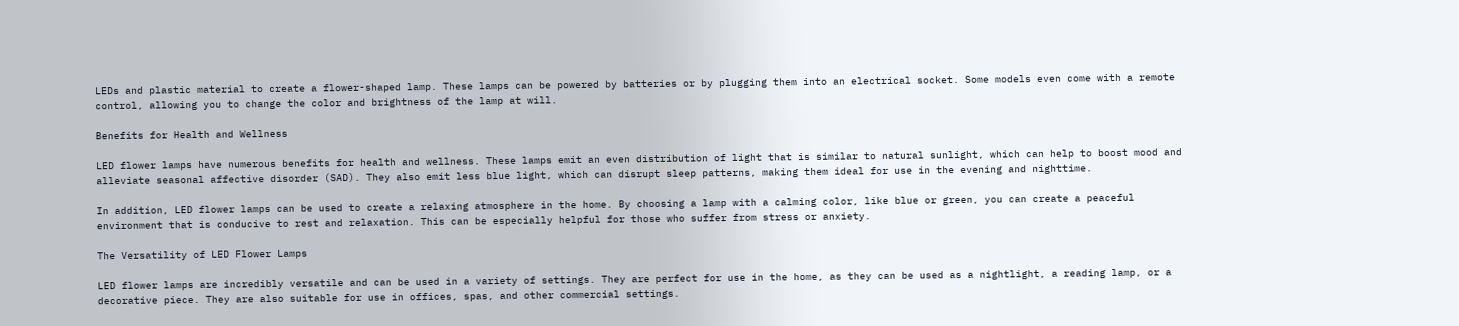LEDs and plastic material to create a flower-shaped lamp. These lamps can be powered by batteries or by plugging them into an electrical socket. Some models even come with a remote control, allowing you to change the color and brightness of the lamp at will.

Benefits for Health and Wellness

LED flower lamps have numerous benefits for health and wellness. These lamps emit an even distribution of light that is similar to natural sunlight, which can help to boost mood and alleviate seasonal affective disorder (SAD). They also emit less blue light, which can disrupt sleep patterns, making them ideal for use in the evening and nighttime.

In addition, LED flower lamps can be used to create a relaxing atmosphere in the home. By choosing a lamp with a calming color, like blue or green, you can create a peaceful environment that is conducive to rest and relaxation. This can be especially helpful for those who suffer from stress or anxiety.

The Versatility of LED Flower Lamps

LED flower lamps are incredibly versatile and can be used in a variety of settings. They are perfect for use in the home, as they can be used as a nightlight, a reading lamp, or a decorative piece. They are also suitable for use in offices, spas, and other commercial settings.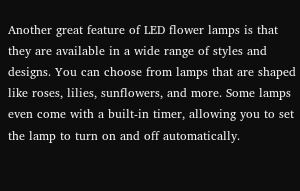Another great feature of LED flower lamps is that they are available in a wide range of styles and designs. You can choose from lamps that are shaped like roses, lilies, sunflowers, and more. Some lamps even come with a built-in timer, allowing you to set the lamp to turn on and off automatically.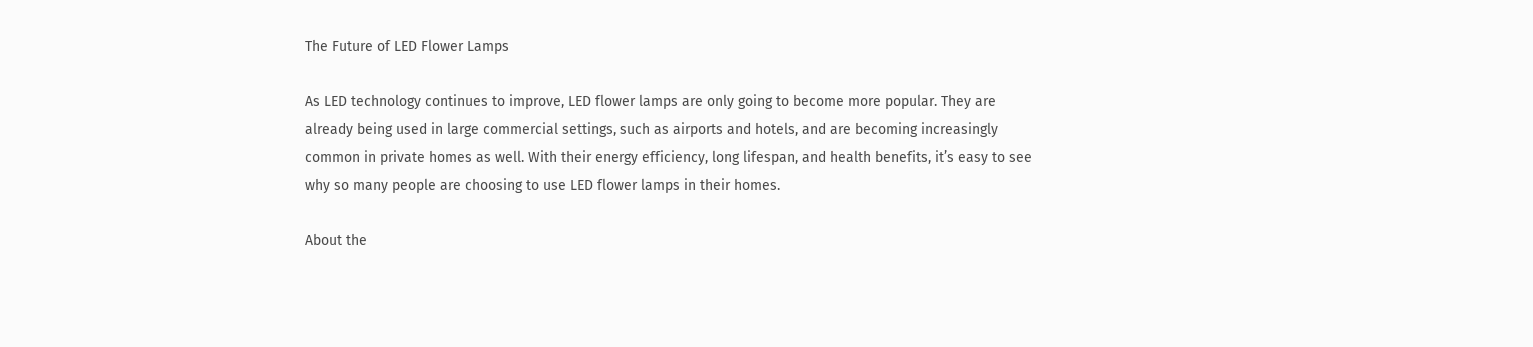The Future of LED Flower Lamps

As LED technology continues to improve, LED flower lamps are only going to become more popular. They are already being used in large commercial settings, such as airports and hotels, and are becoming increasingly common in private homes as well. With their energy efficiency, long lifespan, and health benefits, it’s easy to see why so many people are choosing to use LED flower lamps in their homes.

About the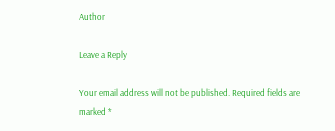Author

Leave a Reply

Your email address will not be published. Required fields are marked *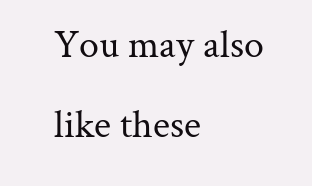You may also like these